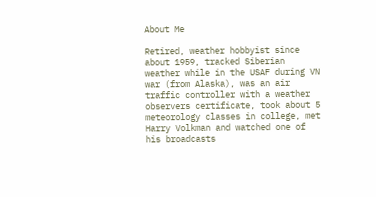About Me

Retired, weather hobbyist since about 1959, tracked Siberian weather while in the USAF during VN war (from Alaska), was an air traffic controller with a weather observers certificate, took about 5 meteorology classes in college, met Harry Volkman and watched one of his broadcasts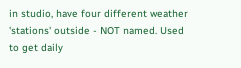in studio, have four different weather 'stations' outside - NOT named. Used to get daily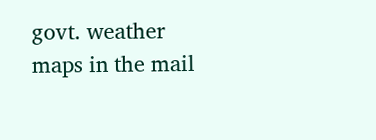govt. weather maps in the mail